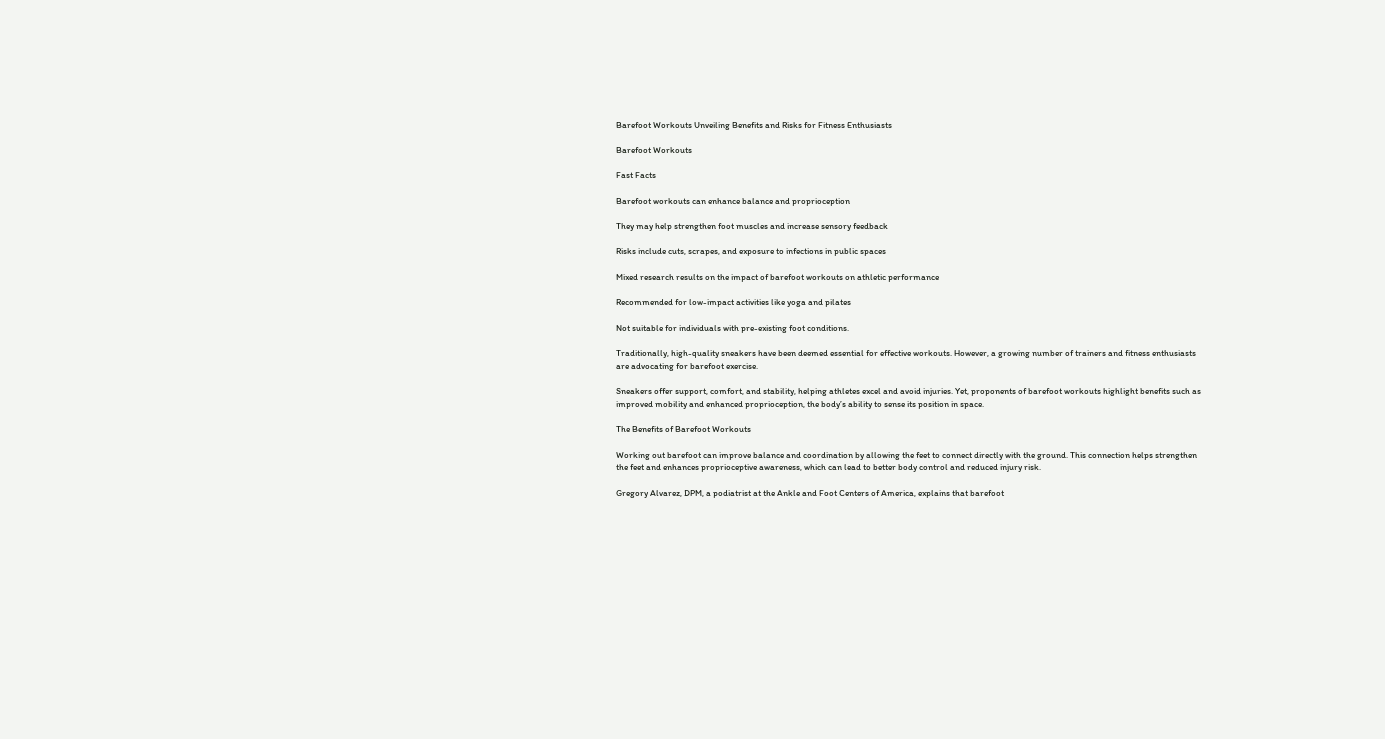Barefoot Workouts Unveiling Benefits and Risks for Fitness Enthusiasts

Barefoot Workouts

Fast Facts

Barefoot workouts can enhance balance and proprioception

They may help strengthen foot muscles and increase sensory feedback

Risks include cuts, scrapes, and exposure to infections in public spaces

Mixed research results on the impact of barefoot workouts on athletic performance

Recommended for low-impact activities like yoga and pilates

Not suitable for individuals with pre-existing foot conditions.

Traditionally, high-quality sneakers have been deemed essential for effective workouts. However, a growing number of trainers and fitness enthusiasts are advocating for barefoot exercise.

Sneakers offer support, comfort, and stability, helping athletes excel and avoid injuries. Yet, proponents of barefoot workouts highlight benefits such as improved mobility and enhanced proprioception, the body’s ability to sense its position in space.

The Benefits of Barefoot Workouts

Working out barefoot can improve balance and coordination by allowing the feet to connect directly with the ground. This connection helps strengthen the feet and enhances proprioceptive awareness, which can lead to better body control and reduced injury risk.

Gregory Alvarez, DPM, a podiatrist at the Ankle and Foot Centers of America, explains that barefoot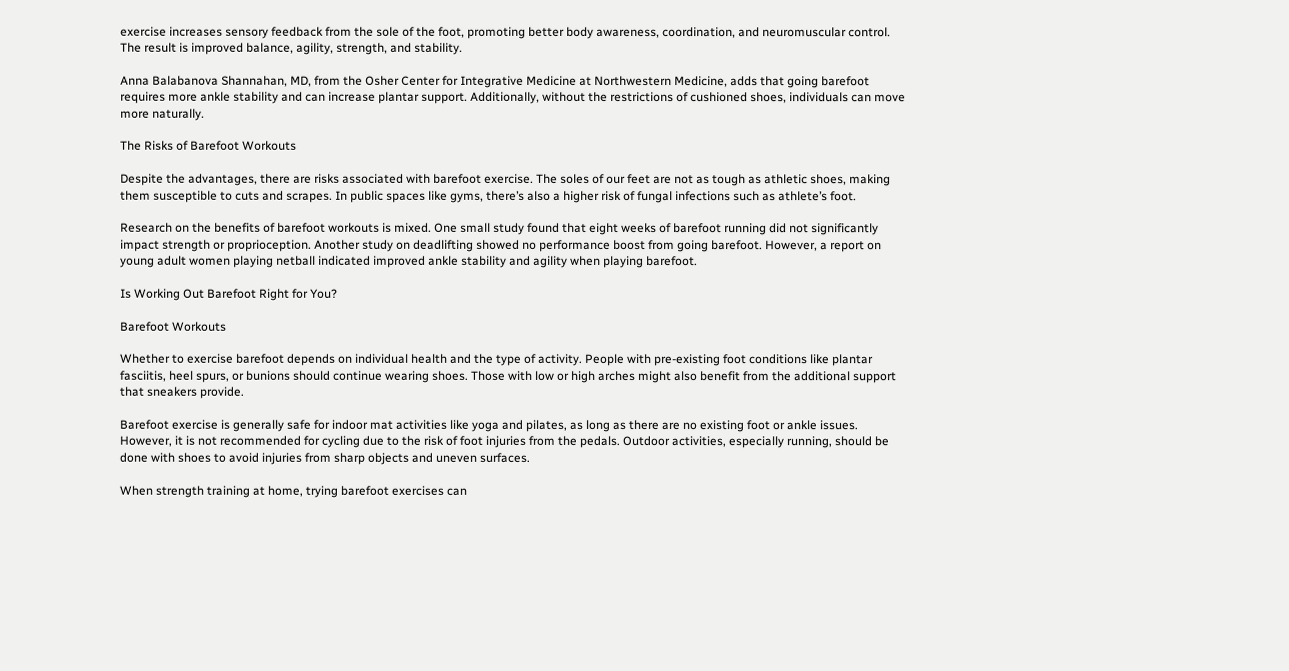exercise increases sensory feedback from the sole of the foot, promoting better body awareness, coordination, and neuromuscular control. The result is improved balance, agility, strength, and stability.

Anna Balabanova Shannahan, MD, from the Osher Center for Integrative Medicine at Northwestern Medicine, adds that going barefoot requires more ankle stability and can increase plantar support. Additionally, without the restrictions of cushioned shoes, individuals can move more naturally.

The Risks of Barefoot Workouts

Despite the advantages, there are risks associated with barefoot exercise. The soles of our feet are not as tough as athletic shoes, making them susceptible to cuts and scrapes. In public spaces like gyms, there’s also a higher risk of fungal infections such as athlete’s foot.

Research on the benefits of barefoot workouts is mixed. One small study found that eight weeks of barefoot running did not significantly impact strength or proprioception. Another study on deadlifting showed no performance boost from going barefoot. However, a report on young adult women playing netball indicated improved ankle stability and agility when playing barefoot.

Is Working Out Barefoot Right for You?

Barefoot Workouts

Whether to exercise barefoot depends on individual health and the type of activity. People with pre-existing foot conditions like plantar fasciitis, heel spurs, or bunions should continue wearing shoes. Those with low or high arches might also benefit from the additional support that sneakers provide.

Barefoot exercise is generally safe for indoor mat activities like yoga and pilates, as long as there are no existing foot or ankle issues. However, it is not recommended for cycling due to the risk of foot injuries from the pedals. Outdoor activities, especially running, should be done with shoes to avoid injuries from sharp objects and uneven surfaces.

When strength training at home, trying barefoot exercises can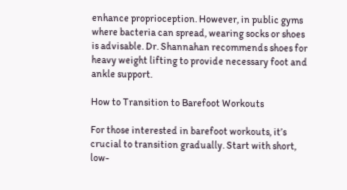enhance proprioception. However, in public gyms where bacteria can spread, wearing socks or shoes is advisable. Dr. Shannahan recommends shoes for heavy weight lifting to provide necessary foot and ankle support.

How to Transition to Barefoot Workouts

For those interested in barefoot workouts, it’s crucial to transition gradually. Start with short, low-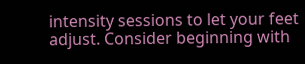intensity sessions to let your feet adjust. Consider beginning with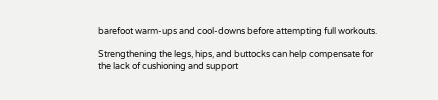barefoot warm-ups and cool-downs before attempting full workouts.

Strengthening the legs, hips, and buttocks can help compensate for the lack of cushioning and support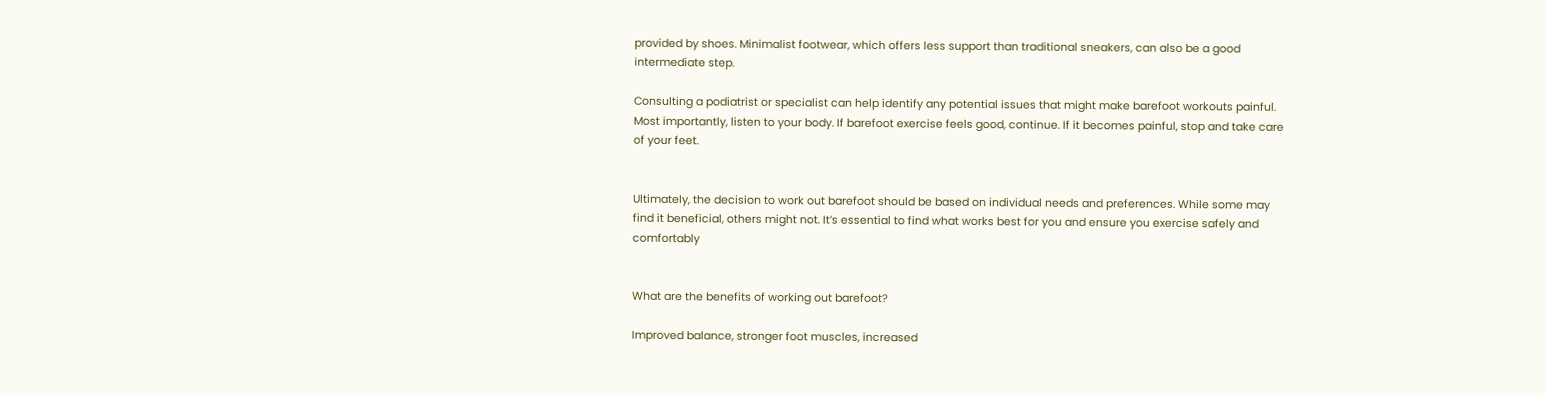provided by shoes. Minimalist footwear, which offers less support than traditional sneakers, can also be a good intermediate step.

Consulting a podiatrist or specialist can help identify any potential issues that might make barefoot workouts painful. Most importantly, listen to your body. If barefoot exercise feels good, continue. If it becomes painful, stop and take care of your feet.


Ultimately, the decision to work out barefoot should be based on individual needs and preferences. While some may find it beneficial, others might not. It’s essential to find what works best for you and ensure you exercise safely and comfortably


What are the benefits of working out barefoot?

Improved balance, stronger foot muscles, increased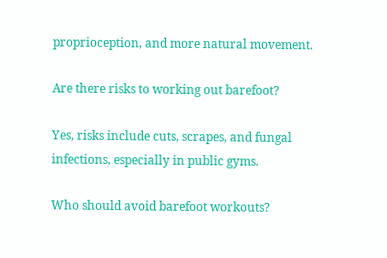proprioception, and more natural movement.

Are there risks to working out barefoot?

Yes, risks include cuts, scrapes, and fungal infections, especially in public gyms.

Who should avoid barefoot workouts?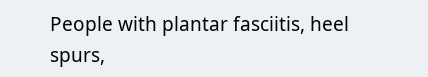People with plantar fasciitis, heel spurs,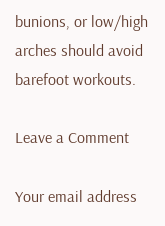bunions, or low/high arches should avoid barefoot workouts.

Leave a Comment

Your email address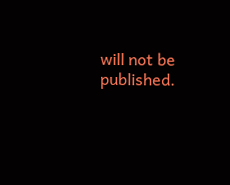will not be published.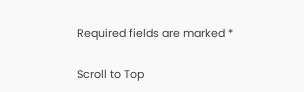Required fields are marked *

Scroll to Top